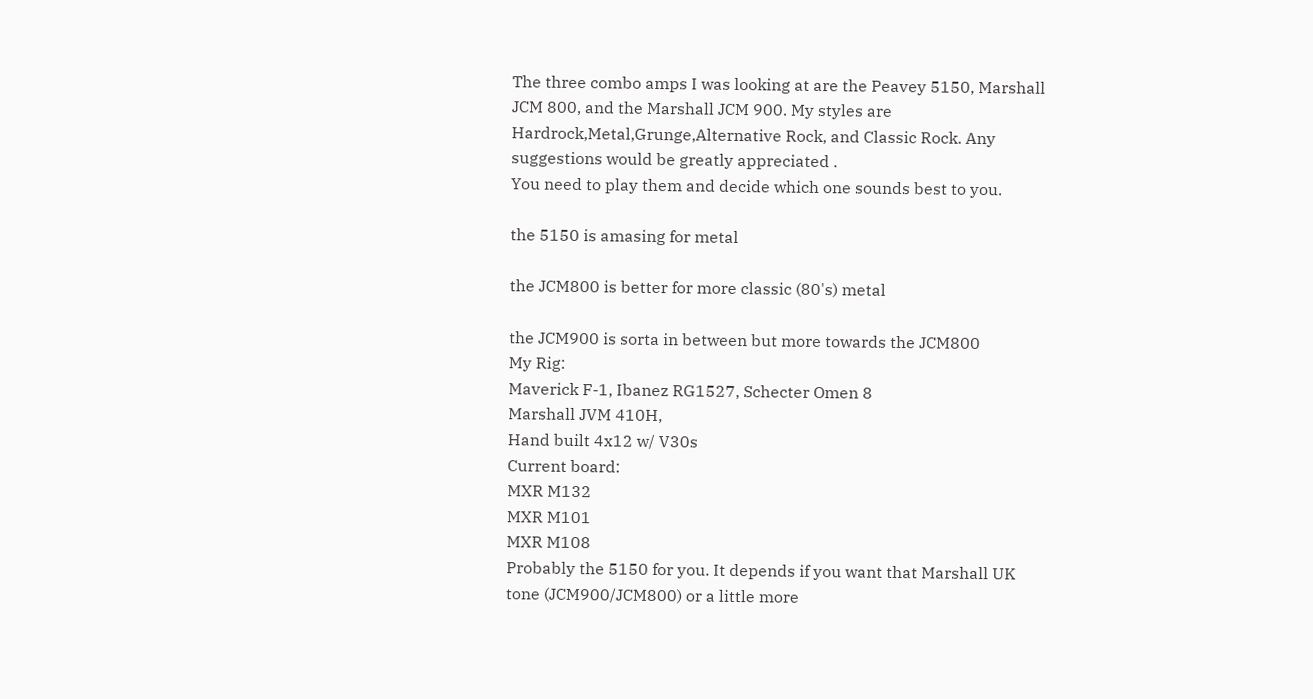The three combo amps I was looking at are the Peavey 5150, Marshall JCM 800, and the Marshall JCM 900. My styles are Hardrock,Metal,Grunge,Alternative Rock, and Classic Rock. Any suggestions would be greatly appreciated .
You need to play them and decide which one sounds best to you.

the 5150 is amasing for metal

the JCM800 is better for more classic (80's) metal

the JCM900 is sorta in between but more towards the JCM800
My Rig:
Maverick F-1, Ibanez RG1527, Schecter Omen 8
Marshall JVM 410H,
Hand built 4x12 w/ V30s
Current board:
MXR M132
MXR M101
MXR M108
Probably the 5150 for you. It depends if you want that Marshall UK tone (JCM900/JCM800) or a little more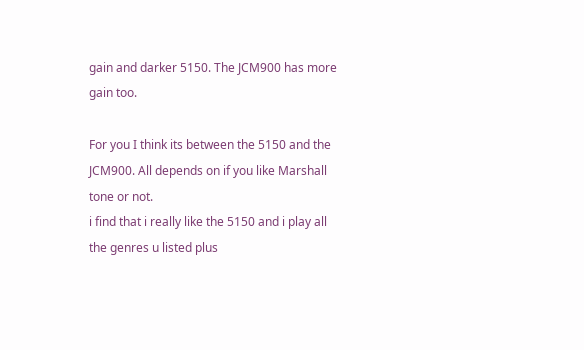gain and darker 5150. The JCM900 has more gain too.

For you I think its between the 5150 and the JCM900. All depends on if you like Marshall tone or not.
i find that i really like the 5150 and i play all the genres u listed plus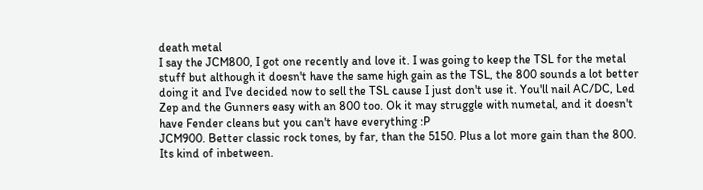death metal
I say the JCM800, I got one recently and love it. I was going to keep the TSL for the metal stuff but although it doesn't have the same high gain as the TSL, the 800 sounds a lot better doing it and I've decided now to sell the TSL cause I just don't use it. You'll nail AC/DC, Led Zep and the Gunners easy with an 800 too. Ok it may struggle with numetal, and it doesn't have Fender cleans but you can't have everything :P
JCM900. Better classic rock tones, by far, than the 5150. Plus a lot more gain than the 800. Its kind of inbetween.